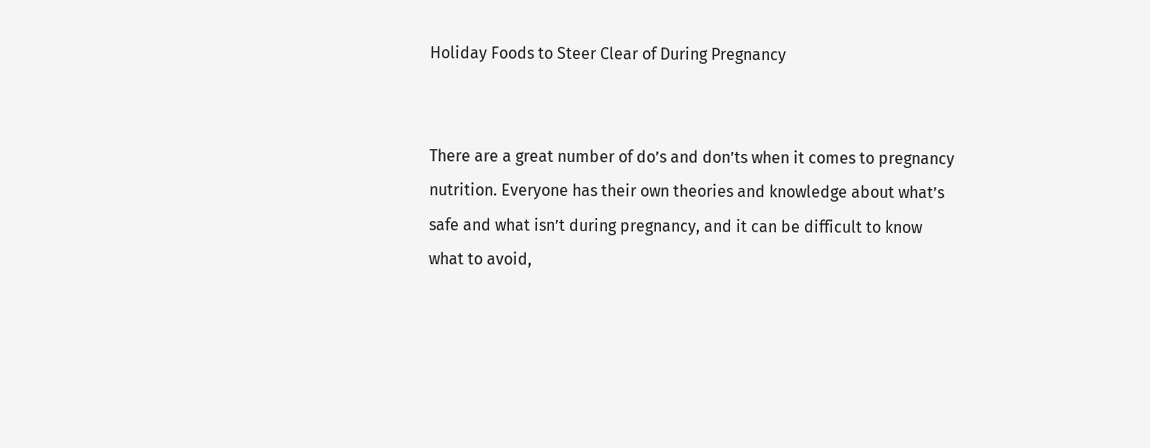Holiday Foods to Steer Clear of During Pregnancy


There are a great number of do’s and don’ts when it comes to pregnancy nutrition. Everyone has their own theories and knowledge about what’s safe and what isn’t during pregnancy, and it can be difficult to know what to avoid,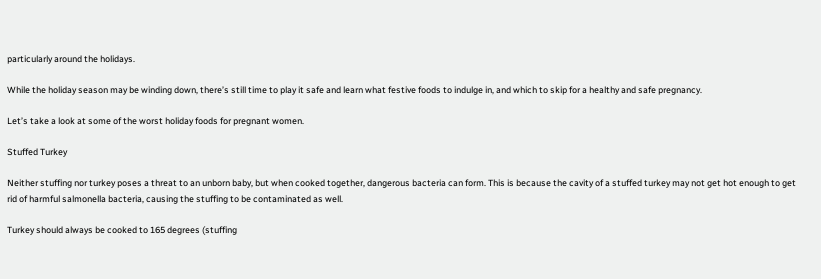particularly around the holidays.

While the holiday season may be winding down, there’s still time to play it safe and learn what festive foods to indulge in, and which to skip for a healthy and safe pregnancy.

Let’s take a look at some of the worst holiday foods for pregnant women.

Stuffed Turkey

Neither stuffing nor turkey poses a threat to an unborn baby, but when cooked together, dangerous bacteria can form. This is because the cavity of a stuffed turkey may not get hot enough to get rid of harmful salmonella bacteria, causing the stuffing to be contaminated as well.

Turkey should always be cooked to 165 degrees (stuffing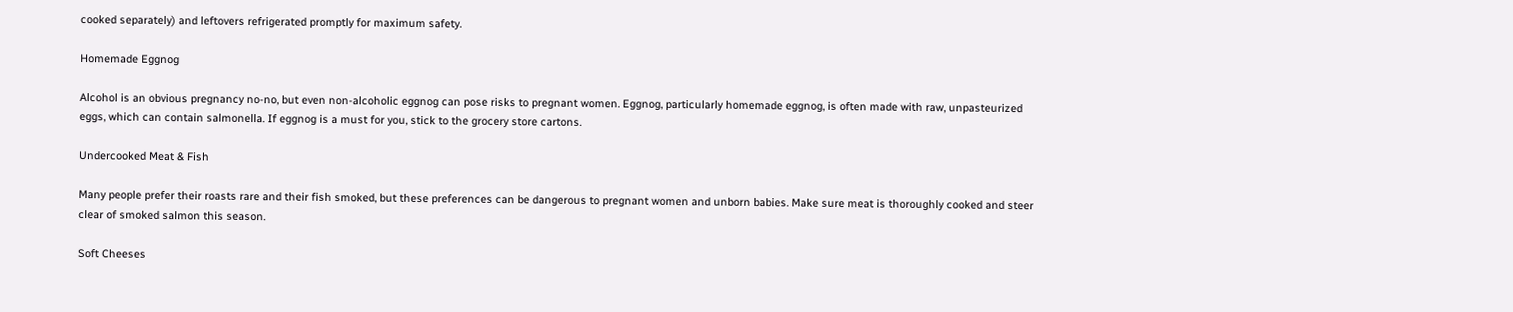cooked separately) and leftovers refrigerated promptly for maximum safety.

Homemade Eggnog

Alcohol is an obvious pregnancy no-no, but even non-alcoholic eggnog can pose risks to pregnant women. Eggnog, particularly homemade eggnog, is often made with raw, unpasteurized eggs, which can contain salmonella. If eggnog is a must for you, stick to the grocery store cartons.

Undercooked Meat & Fish

Many people prefer their roasts rare and their fish smoked, but these preferences can be dangerous to pregnant women and unborn babies. Make sure meat is thoroughly cooked and steer clear of smoked salmon this season.

Soft Cheeses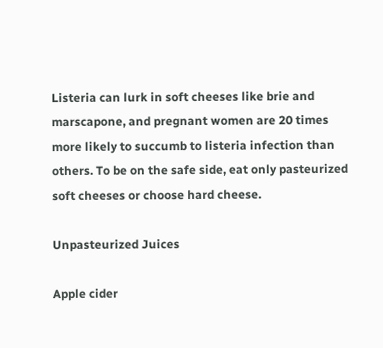Listeria can lurk in soft cheeses like brie and marscapone, and pregnant women are 20 times more likely to succumb to listeria infection than others. To be on the safe side, eat only pasteurized soft cheeses or choose hard cheese.

Unpasteurized Juices

Apple cider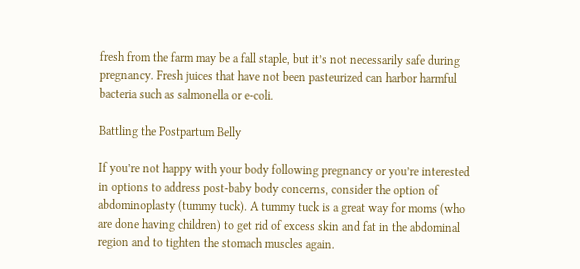fresh from the farm may be a fall staple, but it’s not necessarily safe during pregnancy. Fresh juices that have not been pasteurized can harbor harmful bacteria such as salmonella or e-coli.

Battling the Postpartum Belly

If you’re not happy with your body following pregnancy or you’re interested in options to address post-baby body concerns, consider the option of abdominoplasty (tummy tuck). A tummy tuck is a great way for moms (who are done having children) to get rid of excess skin and fat in the abdominal region and to tighten the stomach muscles again.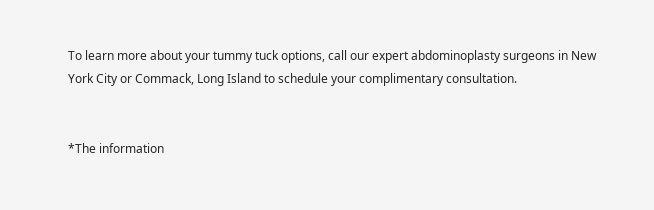To learn more about your tummy tuck options, call our expert abdominoplasty surgeons in New York City or Commack, Long Island to schedule your complimentary consultation.


*The information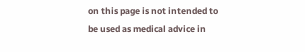on this page is not intended to be used as medical advice in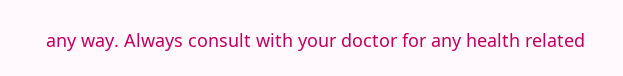any way. Always consult with your doctor for any health related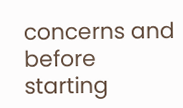concerns and before starting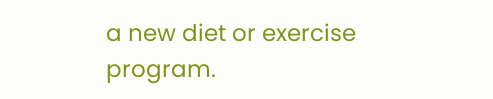a new diet or exercise program.